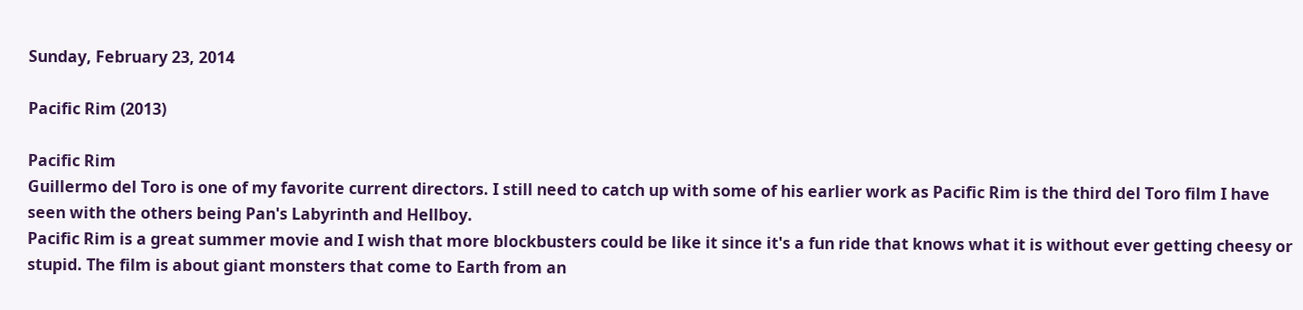Sunday, February 23, 2014

Pacific Rim (2013)

Pacific Rim
Guillermo del Toro is one of my favorite current directors. I still need to catch up with some of his earlier work as Pacific Rim is the third del Toro film I have seen with the others being Pan's Labyrinth and Hellboy.
Pacific Rim is a great summer movie and I wish that more blockbusters could be like it since it's a fun ride that knows what it is without ever getting cheesy or stupid. The film is about giant monsters that come to Earth from an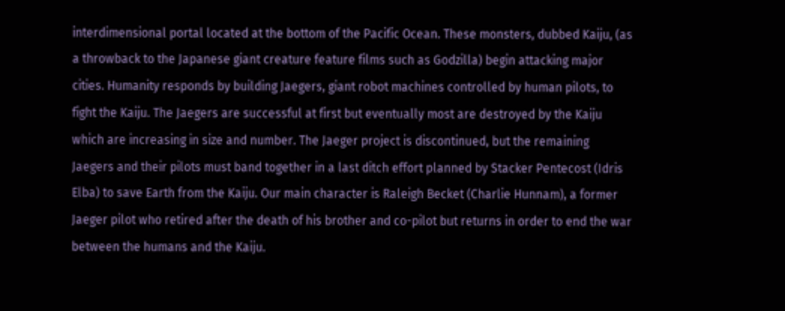interdimensional portal located at the bottom of the Pacific Ocean. These monsters, dubbed Kaiju, (as a throwback to the Japanese giant creature feature films such as Godzilla) begin attacking major cities. Humanity responds by building Jaegers, giant robot machines controlled by human pilots, to fight the Kaiju. The Jaegers are successful at first but eventually most are destroyed by the Kaiju which are increasing in size and number. The Jaeger project is discontinued, but the remaining Jaegers and their pilots must band together in a last ditch effort planned by Stacker Pentecost (Idris Elba) to save Earth from the Kaiju. Our main character is Raleigh Becket (Charlie Hunnam), a former Jaeger pilot who retired after the death of his brother and co-pilot but returns in order to end the war between the humans and the Kaiju.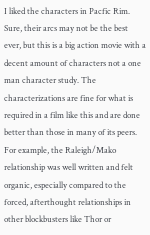I liked the characters in Pacfic Rim. Sure, their arcs may not be the best ever, but this is a big action movie with a decent amount of characters not a one man character study. The characterizations are fine for what is required in a film like this and are done better than those in many of its peers. For example, the Raleigh/Mako relationship was well written and felt organic, especially compared to the forced, afterthought relationships in other blockbusters like Thor or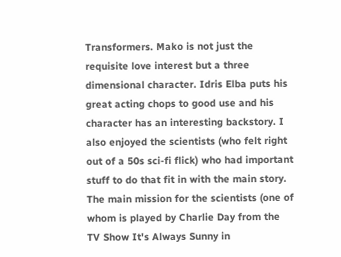Transformers. Mako is not just the requisite love interest but a three dimensional character. Idris Elba puts his great acting chops to good use and his character has an interesting backstory. I also enjoyed the scientists (who felt right out of a 50s sci-fi flick) who had important stuff to do that fit in with the main story. The main mission for the scientists (one of whom is played by Charlie Day from the TV Show It's Always Sunny in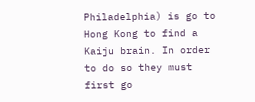Philadelphia) is go to Hong Kong to find a Kaiju brain. In order to do so they must first go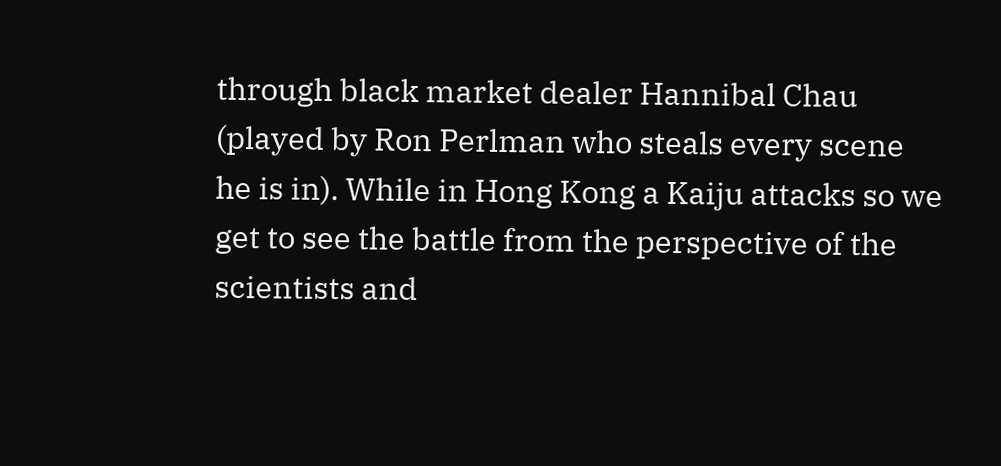through black market dealer Hannibal Chau (played by Ron Perlman who steals every scene he is in). While in Hong Kong a Kaiju attacks so we get to see the battle from the perspective of the scientists and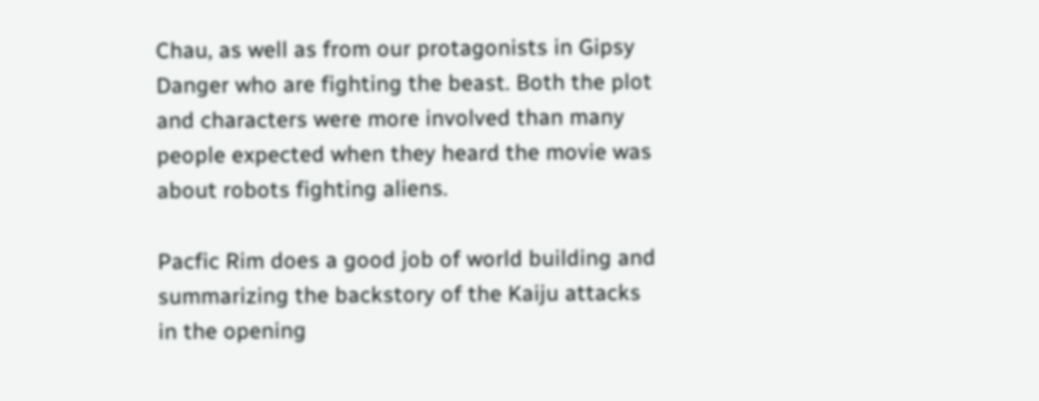Chau, as well as from our protagonists in Gipsy Danger who are fighting the beast. Both the plot and characters were more involved than many people expected when they heard the movie was about robots fighting aliens.

Pacfic Rim does a good job of world building and summarizing the backstory of the Kaiju attacks in the opening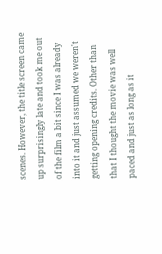scenes. However, the title screen came up surprisingly late and took me out of the film a bit since I was already into it and just assumed we weren't getting opening credits. Other than that I thought the movie was well paced and just as long as it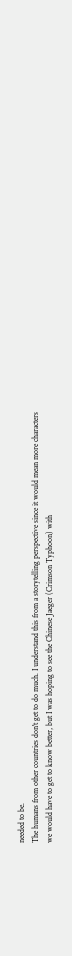needed to be.
The humans from other countries don't get to do much. I understand this from a storytelling perspective since it would mean more characters we would have to get to know better, but I was hoping to see the Chinese Jaeger (Crimson Typhoon) with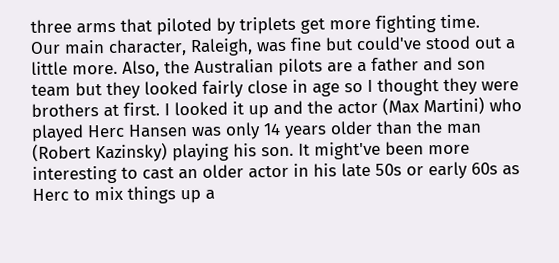three arms that piloted by triplets get more fighting time.
Our main character, Raleigh, was fine but could've stood out a little more. Also, the Australian pilots are a father and son team but they looked fairly close in age so I thought they were brothers at first. I looked it up and the actor (Max Martini) who played Herc Hansen was only 14 years older than the man (Robert Kazinsky) playing his son. It might've been more interesting to cast an older actor in his late 50s or early 60s as Herc to mix things up a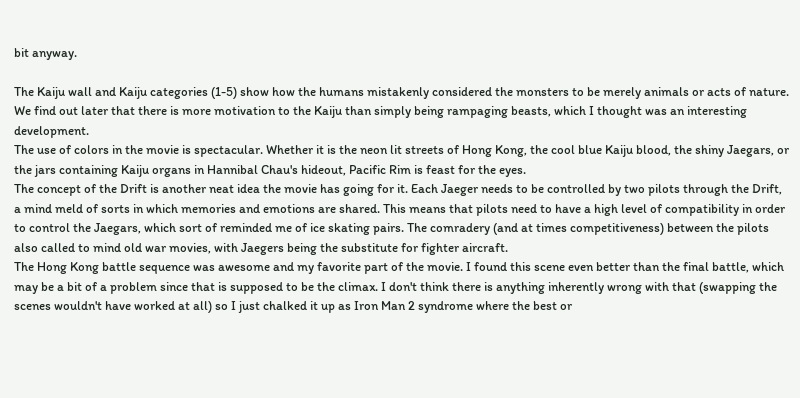bit anyway.

The Kaiju wall and Kaiju categories (1-5) show how the humans mistakenly considered the monsters to be merely animals or acts of nature. We find out later that there is more motivation to the Kaiju than simply being rampaging beasts, which I thought was an interesting development.
The use of colors in the movie is spectacular. Whether it is the neon lit streets of Hong Kong, the cool blue Kaiju blood, the shiny Jaegars, or the jars containing Kaiju organs in Hannibal Chau's hideout, Pacific Rim is feast for the eyes.
The concept of the Drift is another neat idea the movie has going for it. Each Jaeger needs to be controlled by two pilots through the Drift, a mind meld of sorts in which memories and emotions are shared. This means that pilots need to have a high level of compatibility in order to control the Jaegars, which sort of reminded me of ice skating pairs. The comradery (and at times competitiveness) between the pilots also called to mind old war movies, with Jaegers being the substitute for fighter aircraft.
The Hong Kong battle sequence was awesome and my favorite part of the movie. I found this scene even better than the final battle, which may be a bit of a problem since that is supposed to be the climax. I don't think there is anything inherently wrong with that (swapping the scenes wouldn't have worked at all) so I just chalked it up as Iron Man 2 syndrome where the best or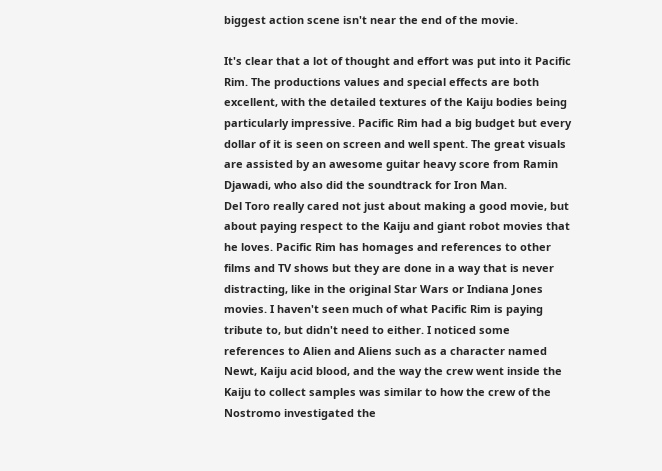biggest action scene isn't near the end of the movie.

It's clear that a lot of thought and effort was put into it Pacific Rim. The productions values and special effects are both excellent, with the detailed textures of the Kaiju bodies being particularly impressive. Pacific Rim had a big budget but every dollar of it is seen on screen and well spent. The great visuals are assisted by an awesome guitar heavy score from Ramin Djawadi, who also did the soundtrack for Iron Man.
Del Toro really cared not just about making a good movie, but about paying respect to the Kaiju and giant robot movies that he loves. Pacific Rim has homages and references to other films and TV shows but they are done in a way that is never distracting, like in the original Star Wars or Indiana Jones movies. I haven't seen much of what Pacific Rim is paying tribute to, but didn't need to either. I noticed some references to Alien and Aliens such as a character named Newt, Kaiju acid blood, and the way the crew went inside the Kaiju to collect samples was similar to how the crew of the Nostromo investigated the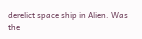derelict space ship in Alien. Was the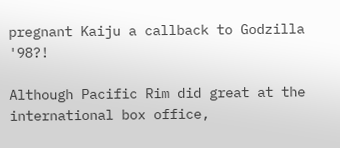pregnant Kaiju a callback to Godzilla '98?!

Although Pacific Rim did great at the international box office,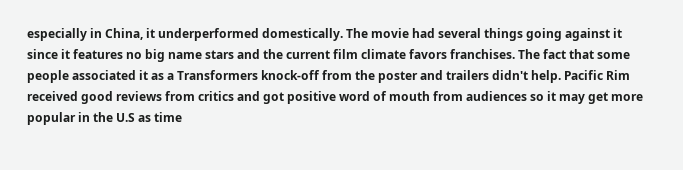especially in China, it underperformed domestically. The movie had several things going against it since it features no big name stars and the current film climate favors franchises. The fact that some people associated it as a Transformers knock-off from the poster and trailers didn't help. Pacific Rim received good reviews from critics and got positive word of mouth from audiences so it may get more popular in the U.S as time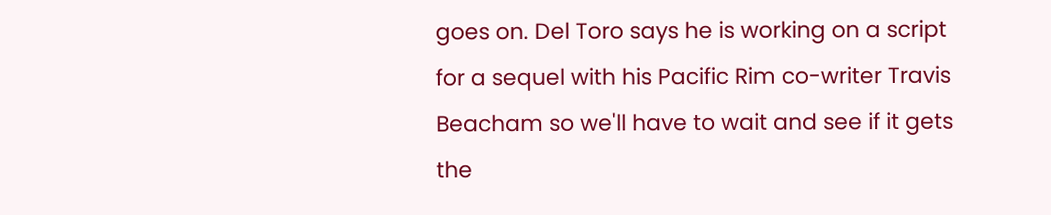goes on. Del Toro says he is working on a script for a sequel with his Pacific Rim co-writer Travis Beacham so we'll have to wait and see if it gets the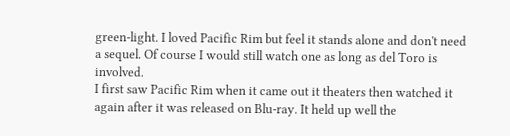green-light. I loved Pacific Rim but feel it stands alone and don't need a sequel. Of course I would still watch one as long as del Toro is involved.
I first saw Pacific Rim when it came out it theaters then watched it again after it was released on Blu-ray. It held up well the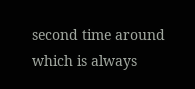second time around which is always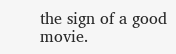the sign of a good movie.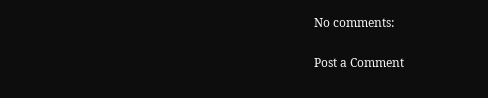No comments:

Post a Comment